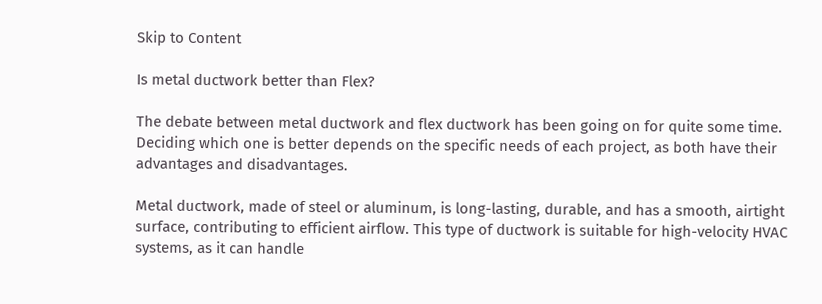Skip to Content

Is metal ductwork better than Flex?

The debate between metal ductwork and flex ductwork has been going on for quite some time. Deciding which one is better depends on the specific needs of each project, as both have their advantages and disadvantages.

Metal ductwork, made of steel or aluminum, is long-lasting, durable, and has a smooth, airtight surface, contributing to efficient airflow. This type of ductwork is suitable for high-velocity HVAC systems, as it can handle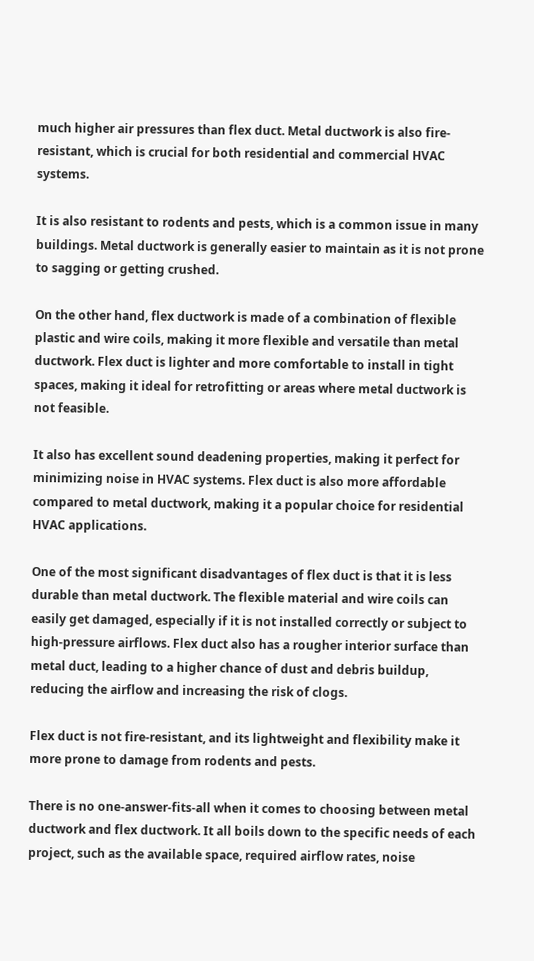much higher air pressures than flex duct. Metal ductwork is also fire-resistant, which is crucial for both residential and commercial HVAC systems.

It is also resistant to rodents and pests, which is a common issue in many buildings. Metal ductwork is generally easier to maintain as it is not prone to sagging or getting crushed.

On the other hand, flex ductwork is made of a combination of flexible plastic and wire coils, making it more flexible and versatile than metal ductwork. Flex duct is lighter and more comfortable to install in tight spaces, making it ideal for retrofitting or areas where metal ductwork is not feasible.

It also has excellent sound deadening properties, making it perfect for minimizing noise in HVAC systems. Flex duct is also more affordable compared to metal ductwork, making it a popular choice for residential HVAC applications.

One of the most significant disadvantages of flex duct is that it is less durable than metal ductwork. The flexible material and wire coils can easily get damaged, especially if it is not installed correctly or subject to high-pressure airflows. Flex duct also has a rougher interior surface than metal duct, leading to a higher chance of dust and debris buildup, reducing the airflow and increasing the risk of clogs.

Flex duct is not fire-resistant, and its lightweight and flexibility make it more prone to damage from rodents and pests.

There is no one-answer-fits-all when it comes to choosing between metal ductwork and flex ductwork. It all boils down to the specific needs of each project, such as the available space, required airflow rates, noise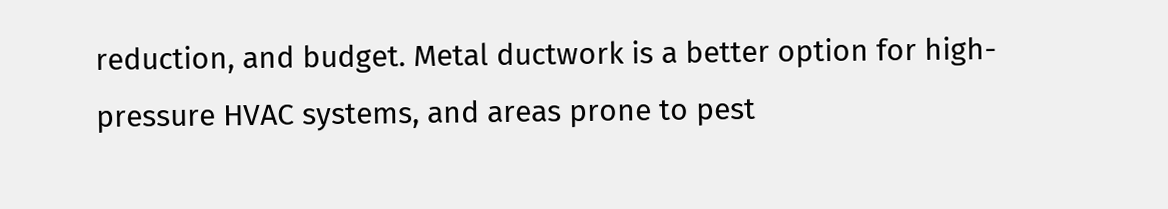reduction, and budget. Metal ductwork is a better option for high-pressure HVAC systems, and areas prone to pest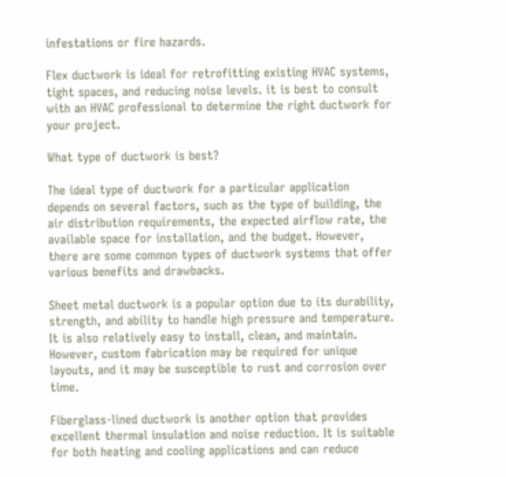infestations or fire hazards.

Flex ductwork is ideal for retrofitting existing HVAC systems, tight spaces, and reducing noise levels. it is best to consult with an HVAC professional to determine the right ductwork for your project.

What type of ductwork is best?

The ideal type of ductwork for a particular application depends on several factors, such as the type of building, the air distribution requirements, the expected airflow rate, the available space for installation, and the budget. However, there are some common types of ductwork systems that offer various benefits and drawbacks.

Sheet metal ductwork is a popular option due to its durability, strength, and ability to handle high pressure and temperature. It is also relatively easy to install, clean, and maintain. However, custom fabrication may be required for unique layouts, and it may be susceptible to rust and corrosion over time.

Fiberglass-lined ductwork is another option that provides excellent thermal insulation and noise reduction. It is suitable for both heating and cooling applications and can reduce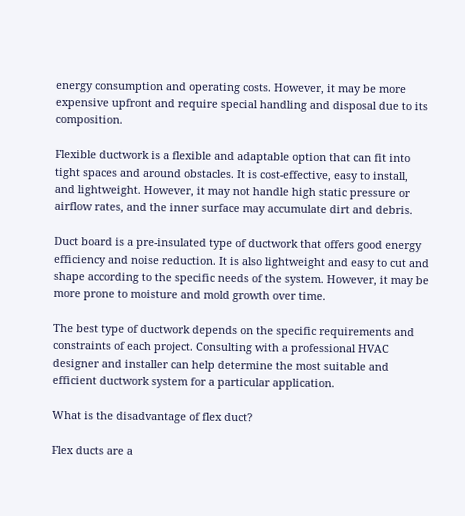energy consumption and operating costs. However, it may be more expensive upfront and require special handling and disposal due to its composition.

Flexible ductwork is a flexible and adaptable option that can fit into tight spaces and around obstacles. It is cost-effective, easy to install, and lightweight. However, it may not handle high static pressure or airflow rates, and the inner surface may accumulate dirt and debris.

Duct board is a pre-insulated type of ductwork that offers good energy efficiency and noise reduction. It is also lightweight and easy to cut and shape according to the specific needs of the system. However, it may be more prone to moisture and mold growth over time.

The best type of ductwork depends on the specific requirements and constraints of each project. Consulting with a professional HVAC designer and installer can help determine the most suitable and efficient ductwork system for a particular application.

What is the disadvantage of flex duct?

Flex ducts are a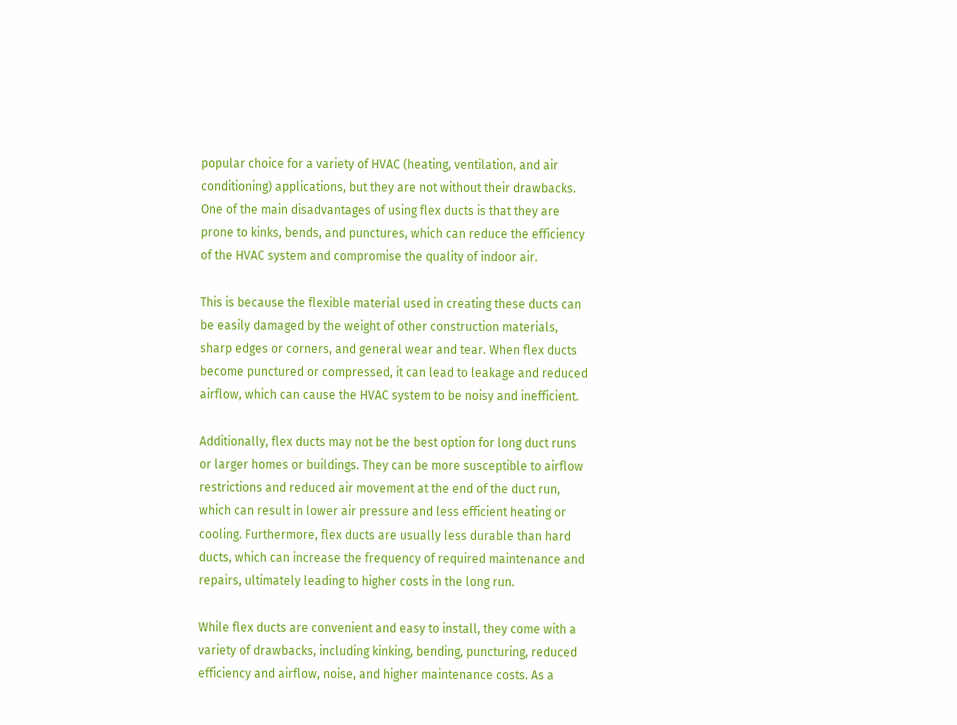popular choice for a variety of HVAC (heating, ventilation, and air conditioning) applications, but they are not without their drawbacks. One of the main disadvantages of using flex ducts is that they are prone to kinks, bends, and punctures, which can reduce the efficiency of the HVAC system and compromise the quality of indoor air.

This is because the flexible material used in creating these ducts can be easily damaged by the weight of other construction materials, sharp edges or corners, and general wear and tear. When flex ducts become punctured or compressed, it can lead to leakage and reduced airflow, which can cause the HVAC system to be noisy and inefficient.

Additionally, flex ducts may not be the best option for long duct runs or larger homes or buildings. They can be more susceptible to airflow restrictions and reduced air movement at the end of the duct run, which can result in lower air pressure and less efficient heating or cooling. Furthermore, flex ducts are usually less durable than hard ducts, which can increase the frequency of required maintenance and repairs, ultimately leading to higher costs in the long run.

While flex ducts are convenient and easy to install, they come with a variety of drawbacks, including kinking, bending, puncturing, reduced efficiency and airflow, noise, and higher maintenance costs. As a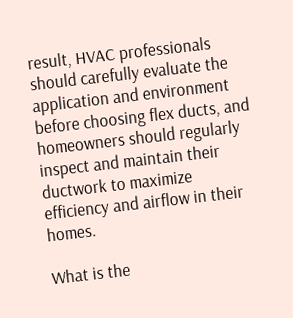result, HVAC professionals should carefully evaluate the application and environment before choosing flex ducts, and homeowners should regularly inspect and maintain their ductwork to maximize efficiency and airflow in their homes.

What is the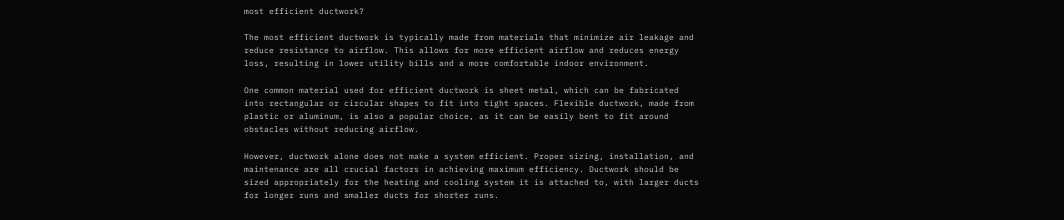most efficient ductwork?

The most efficient ductwork is typically made from materials that minimize air leakage and reduce resistance to airflow. This allows for more efficient airflow and reduces energy loss, resulting in lower utility bills and a more comfortable indoor environment.

One common material used for efficient ductwork is sheet metal, which can be fabricated into rectangular or circular shapes to fit into tight spaces. Flexible ductwork, made from plastic or aluminum, is also a popular choice, as it can be easily bent to fit around obstacles without reducing airflow.

However, ductwork alone does not make a system efficient. Proper sizing, installation, and maintenance are all crucial factors in achieving maximum efficiency. Ductwork should be sized appropriately for the heating and cooling system it is attached to, with larger ducts for longer runs and smaller ducts for shorter runs.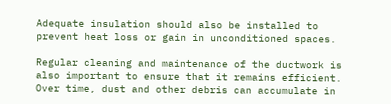Adequate insulation should also be installed to prevent heat loss or gain in unconditioned spaces.

Regular cleaning and maintenance of the ductwork is also important to ensure that it remains efficient. Over time, dust and other debris can accumulate in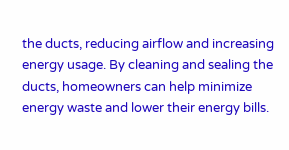the ducts, reducing airflow and increasing energy usage. By cleaning and sealing the ducts, homeowners can help minimize energy waste and lower their energy bills.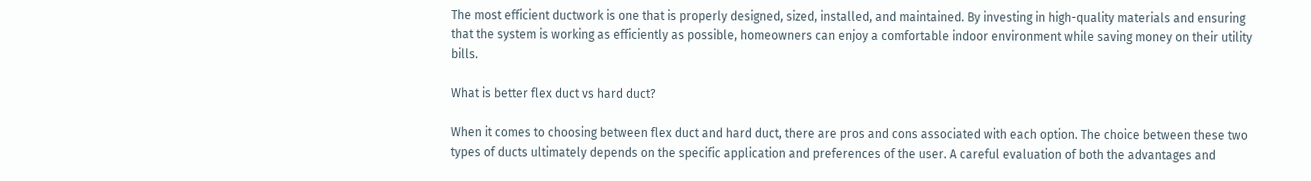The most efficient ductwork is one that is properly designed, sized, installed, and maintained. By investing in high-quality materials and ensuring that the system is working as efficiently as possible, homeowners can enjoy a comfortable indoor environment while saving money on their utility bills.

What is better flex duct vs hard duct?

When it comes to choosing between flex duct and hard duct, there are pros and cons associated with each option. The choice between these two types of ducts ultimately depends on the specific application and preferences of the user. A careful evaluation of both the advantages and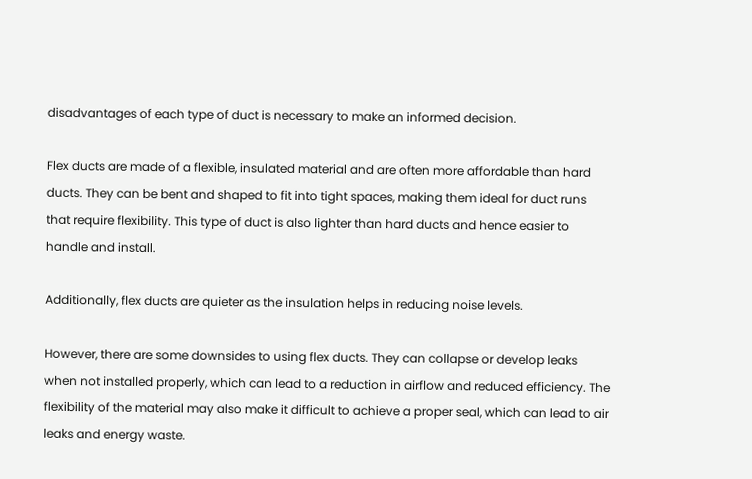disadvantages of each type of duct is necessary to make an informed decision.

Flex ducts are made of a flexible, insulated material and are often more affordable than hard ducts. They can be bent and shaped to fit into tight spaces, making them ideal for duct runs that require flexibility. This type of duct is also lighter than hard ducts and hence easier to handle and install.

Additionally, flex ducts are quieter as the insulation helps in reducing noise levels.

However, there are some downsides to using flex ducts. They can collapse or develop leaks when not installed properly, which can lead to a reduction in airflow and reduced efficiency. The flexibility of the material may also make it difficult to achieve a proper seal, which can lead to air leaks and energy waste.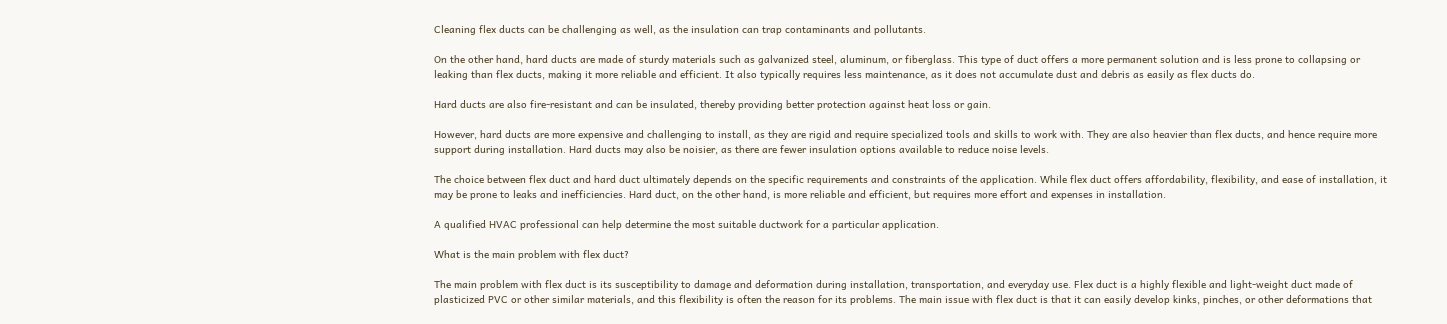Cleaning flex ducts can be challenging as well, as the insulation can trap contaminants and pollutants.

On the other hand, hard ducts are made of sturdy materials such as galvanized steel, aluminum, or fiberglass. This type of duct offers a more permanent solution and is less prone to collapsing or leaking than flex ducts, making it more reliable and efficient. It also typically requires less maintenance, as it does not accumulate dust and debris as easily as flex ducts do.

Hard ducts are also fire-resistant and can be insulated, thereby providing better protection against heat loss or gain.

However, hard ducts are more expensive and challenging to install, as they are rigid and require specialized tools and skills to work with. They are also heavier than flex ducts, and hence require more support during installation. Hard ducts may also be noisier, as there are fewer insulation options available to reduce noise levels.

The choice between flex duct and hard duct ultimately depends on the specific requirements and constraints of the application. While flex duct offers affordability, flexibility, and ease of installation, it may be prone to leaks and inefficiencies. Hard duct, on the other hand, is more reliable and efficient, but requires more effort and expenses in installation.

A qualified HVAC professional can help determine the most suitable ductwork for a particular application.

What is the main problem with flex duct?

The main problem with flex duct is its susceptibility to damage and deformation during installation, transportation, and everyday use. Flex duct is a highly flexible and light-weight duct made of plasticized PVC or other similar materials, and this flexibility is often the reason for its problems. The main issue with flex duct is that it can easily develop kinks, pinches, or other deformations that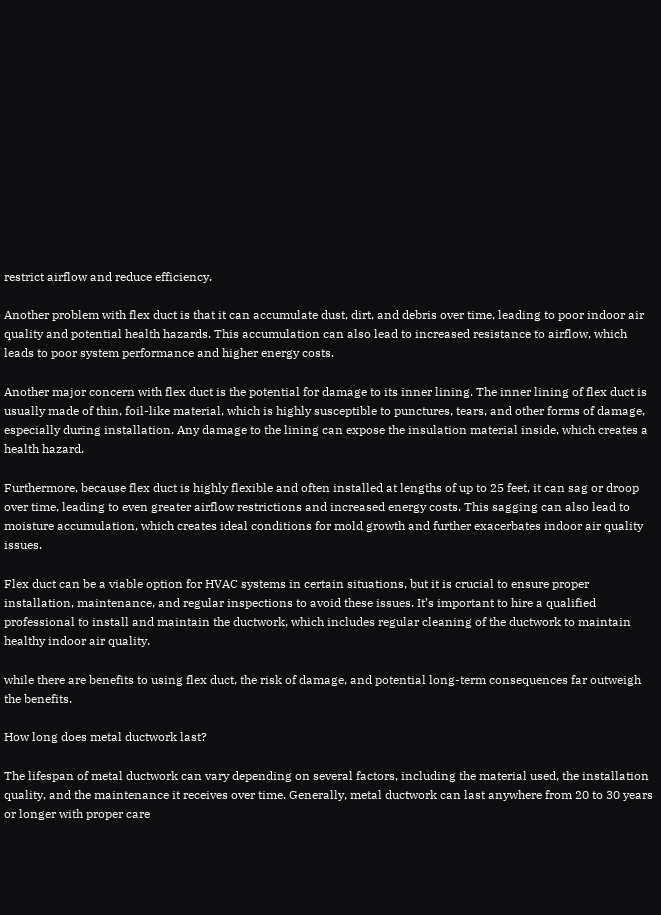restrict airflow and reduce efficiency.

Another problem with flex duct is that it can accumulate dust, dirt, and debris over time, leading to poor indoor air quality and potential health hazards. This accumulation can also lead to increased resistance to airflow, which leads to poor system performance and higher energy costs.

Another major concern with flex duct is the potential for damage to its inner lining. The inner lining of flex duct is usually made of thin, foil-like material, which is highly susceptible to punctures, tears, and other forms of damage, especially during installation. Any damage to the lining can expose the insulation material inside, which creates a health hazard.

Furthermore, because flex duct is highly flexible and often installed at lengths of up to 25 feet, it can sag or droop over time, leading to even greater airflow restrictions and increased energy costs. This sagging can also lead to moisture accumulation, which creates ideal conditions for mold growth and further exacerbates indoor air quality issues.

Flex duct can be a viable option for HVAC systems in certain situations, but it is crucial to ensure proper installation, maintenance, and regular inspections to avoid these issues. It’s important to hire a qualified professional to install and maintain the ductwork, which includes regular cleaning of the ductwork to maintain healthy indoor air quality.

while there are benefits to using flex duct, the risk of damage, and potential long-term consequences far outweigh the benefits.

How long does metal ductwork last?

The lifespan of metal ductwork can vary depending on several factors, including the material used, the installation quality, and the maintenance it receives over time. Generally, metal ductwork can last anywhere from 20 to 30 years or longer with proper care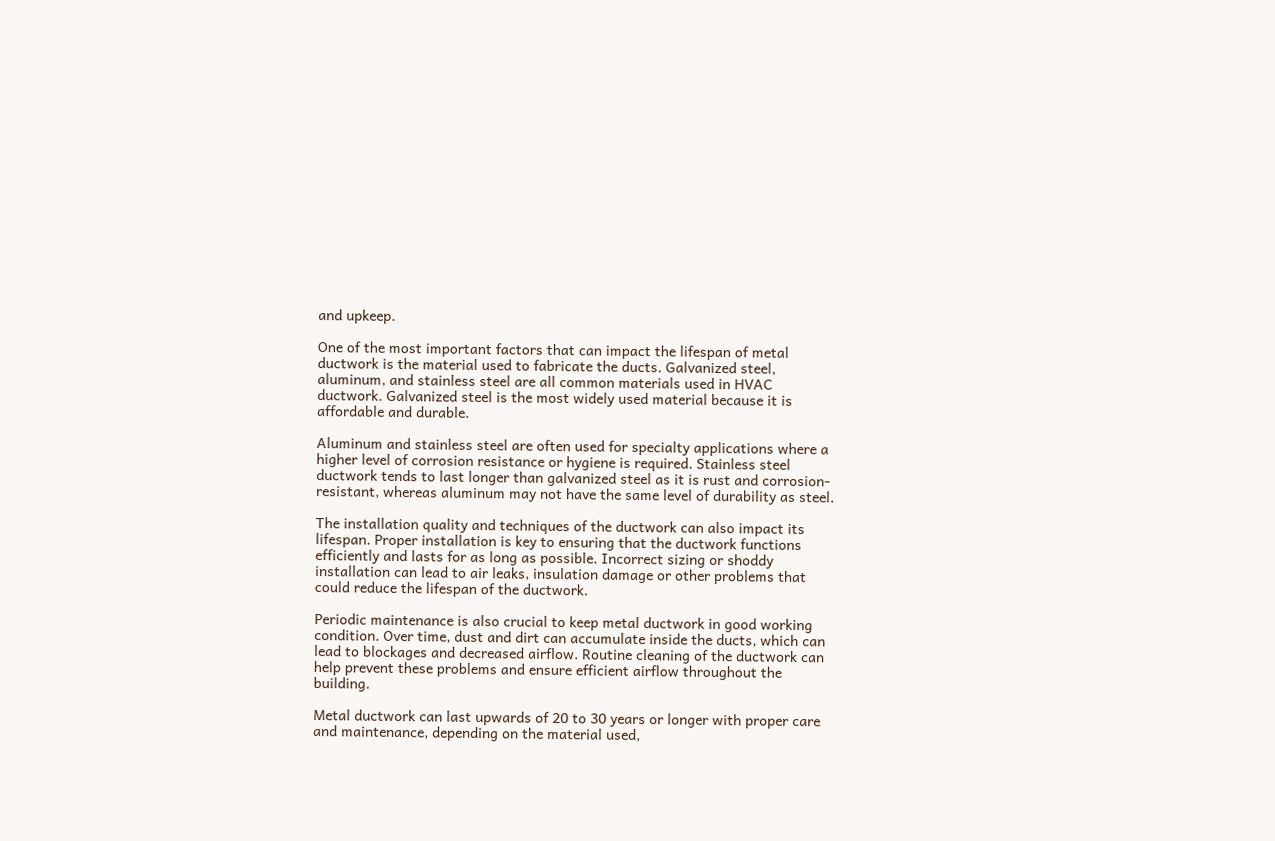and upkeep.

One of the most important factors that can impact the lifespan of metal ductwork is the material used to fabricate the ducts. Galvanized steel, aluminum, and stainless steel are all common materials used in HVAC ductwork. Galvanized steel is the most widely used material because it is affordable and durable.

Aluminum and stainless steel are often used for specialty applications where a higher level of corrosion resistance or hygiene is required. Stainless steel ductwork tends to last longer than galvanized steel as it is rust and corrosion-resistant, whereas aluminum may not have the same level of durability as steel.

The installation quality and techniques of the ductwork can also impact its lifespan. Proper installation is key to ensuring that the ductwork functions efficiently and lasts for as long as possible. Incorrect sizing or shoddy installation can lead to air leaks, insulation damage or other problems that could reduce the lifespan of the ductwork.

Periodic maintenance is also crucial to keep metal ductwork in good working condition. Over time, dust and dirt can accumulate inside the ducts, which can lead to blockages and decreased airflow. Routine cleaning of the ductwork can help prevent these problems and ensure efficient airflow throughout the building.

Metal ductwork can last upwards of 20 to 30 years or longer with proper care and maintenance, depending on the material used,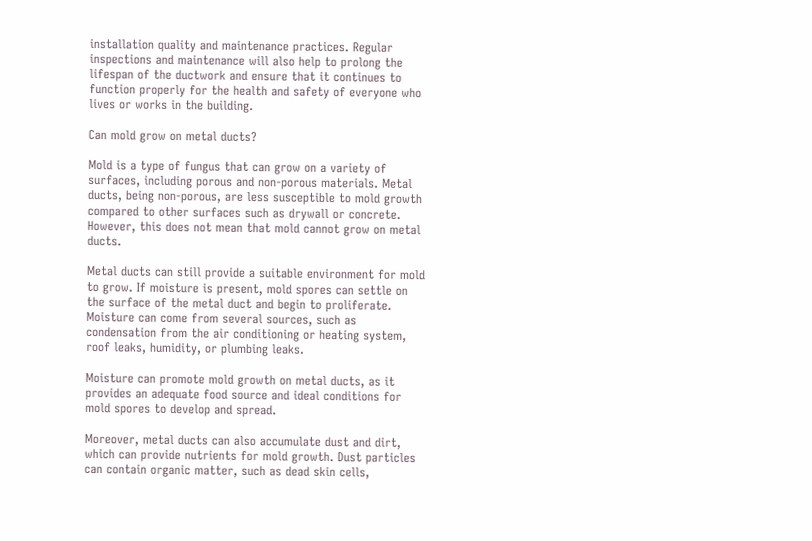installation quality and maintenance practices. Regular inspections and maintenance will also help to prolong the lifespan of the ductwork and ensure that it continues to function properly for the health and safety of everyone who lives or works in the building.

Can mold grow on metal ducts?

Mold is a type of fungus that can grow on a variety of surfaces, including porous and non-porous materials. Metal ducts, being non-porous, are less susceptible to mold growth compared to other surfaces such as drywall or concrete. However, this does not mean that mold cannot grow on metal ducts.

Metal ducts can still provide a suitable environment for mold to grow. If moisture is present, mold spores can settle on the surface of the metal duct and begin to proliferate. Moisture can come from several sources, such as condensation from the air conditioning or heating system, roof leaks, humidity, or plumbing leaks.

Moisture can promote mold growth on metal ducts, as it provides an adequate food source and ideal conditions for mold spores to develop and spread.

Moreover, metal ducts can also accumulate dust and dirt, which can provide nutrients for mold growth. Dust particles can contain organic matter, such as dead skin cells,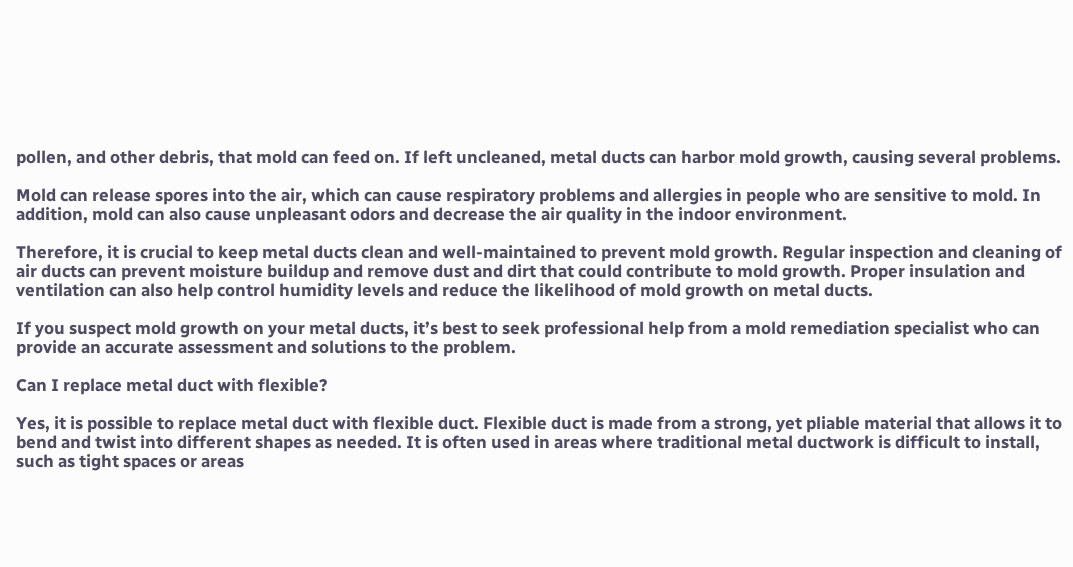pollen, and other debris, that mold can feed on. If left uncleaned, metal ducts can harbor mold growth, causing several problems.

Mold can release spores into the air, which can cause respiratory problems and allergies in people who are sensitive to mold. In addition, mold can also cause unpleasant odors and decrease the air quality in the indoor environment.

Therefore, it is crucial to keep metal ducts clean and well-maintained to prevent mold growth. Regular inspection and cleaning of air ducts can prevent moisture buildup and remove dust and dirt that could contribute to mold growth. Proper insulation and ventilation can also help control humidity levels and reduce the likelihood of mold growth on metal ducts.

If you suspect mold growth on your metal ducts, it’s best to seek professional help from a mold remediation specialist who can provide an accurate assessment and solutions to the problem.

Can I replace metal duct with flexible?

Yes, it is possible to replace metal duct with flexible duct. Flexible duct is made from a strong, yet pliable material that allows it to bend and twist into different shapes as needed. It is often used in areas where traditional metal ductwork is difficult to install, such as tight spaces or areas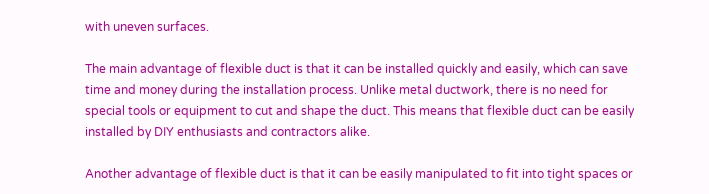with uneven surfaces.

The main advantage of flexible duct is that it can be installed quickly and easily, which can save time and money during the installation process. Unlike metal ductwork, there is no need for special tools or equipment to cut and shape the duct. This means that flexible duct can be easily installed by DIY enthusiasts and contractors alike.

Another advantage of flexible duct is that it can be easily manipulated to fit into tight spaces or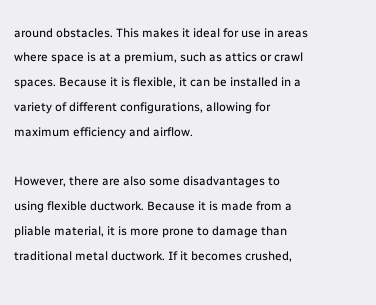around obstacles. This makes it ideal for use in areas where space is at a premium, such as attics or crawl spaces. Because it is flexible, it can be installed in a variety of different configurations, allowing for maximum efficiency and airflow.

However, there are also some disadvantages to using flexible ductwork. Because it is made from a pliable material, it is more prone to damage than traditional metal ductwork. If it becomes crushed,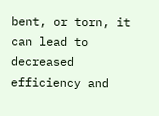bent, or torn, it can lead to decreased efficiency and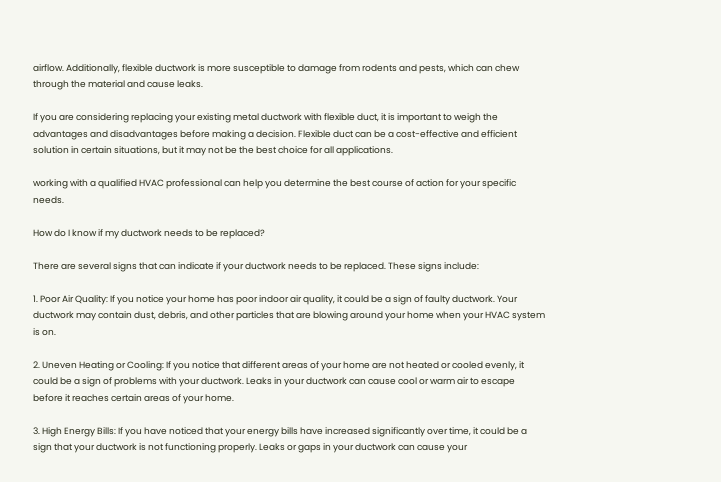airflow. Additionally, flexible ductwork is more susceptible to damage from rodents and pests, which can chew through the material and cause leaks.

If you are considering replacing your existing metal ductwork with flexible duct, it is important to weigh the advantages and disadvantages before making a decision. Flexible duct can be a cost-effective and efficient solution in certain situations, but it may not be the best choice for all applications.

working with a qualified HVAC professional can help you determine the best course of action for your specific needs.

How do I know if my ductwork needs to be replaced?

There are several signs that can indicate if your ductwork needs to be replaced. These signs include:

1. Poor Air Quality: If you notice your home has poor indoor air quality, it could be a sign of faulty ductwork. Your ductwork may contain dust, debris, and other particles that are blowing around your home when your HVAC system is on.

2. Uneven Heating or Cooling: If you notice that different areas of your home are not heated or cooled evenly, it could be a sign of problems with your ductwork. Leaks in your ductwork can cause cool or warm air to escape before it reaches certain areas of your home.

3. High Energy Bills: If you have noticed that your energy bills have increased significantly over time, it could be a sign that your ductwork is not functioning properly. Leaks or gaps in your ductwork can cause your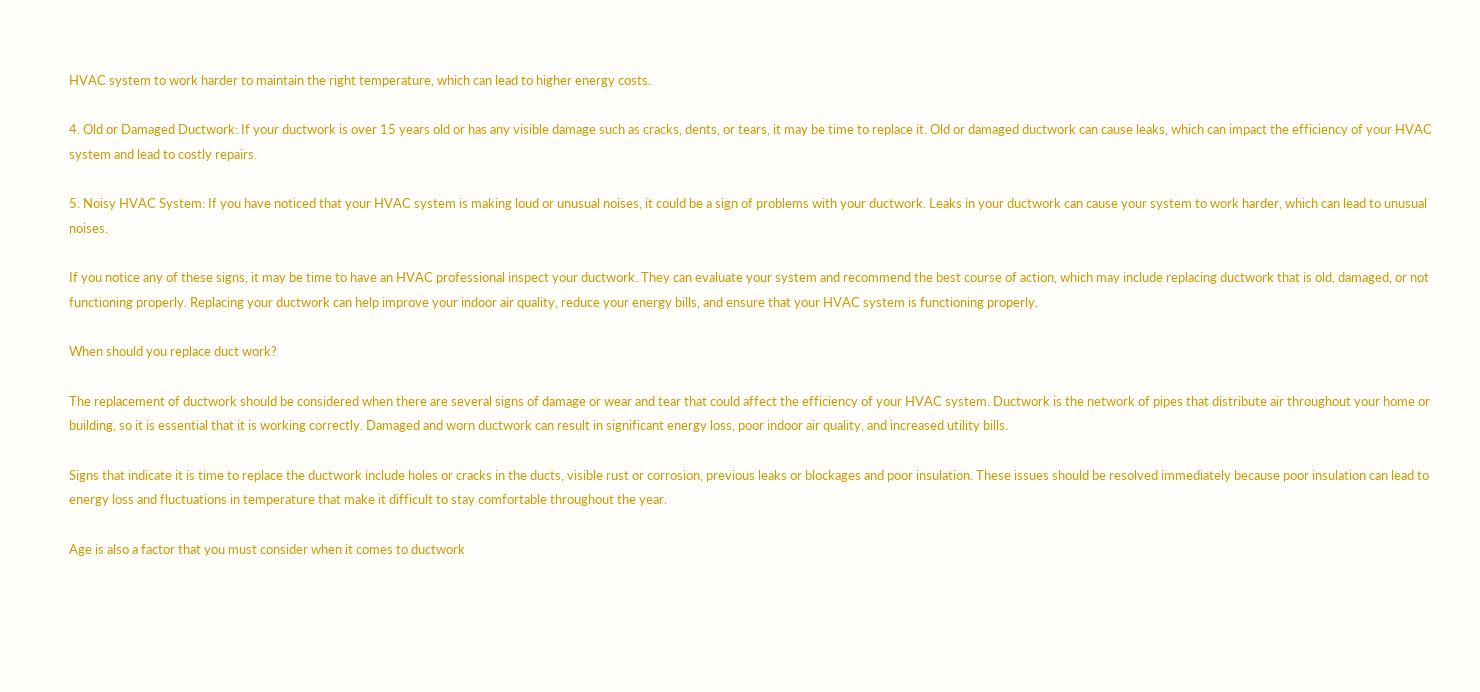HVAC system to work harder to maintain the right temperature, which can lead to higher energy costs.

4. Old or Damaged Ductwork: If your ductwork is over 15 years old or has any visible damage such as cracks, dents, or tears, it may be time to replace it. Old or damaged ductwork can cause leaks, which can impact the efficiency of your HVAC system and lead to costly repairs.

5. Noisy HVAC System: If you have noticed that your HVAC system is making loud or unusual noises, it could be a sign of problems with your ductwork. Leaks in your ductwork can cause your system to work harder, which can lead to unusual noises.

If you notice any of these signs, it may be time to have an HVAC professional inspect your ductwork. They can evaluate your system and recommend the best course of action, which may include replacing ductwork that is old, damaged, or not functioning properly. Replacing your ductwork can help improve your indoor air quality, reduce your energy bills, and ensure that your HVAC system is functioning properly.

When should you replace duct work?

The replacement of ductwork should be considered when there are several signs of damage or wear and tear that could affect the efficiency of your HVAC system. Ductwork is the network of pipes that distribute air throughout your home or building, so it is essential that it is working correctly. Damaged and worn ductwork can result in significant energy loss, poor indoor air quality, and increased utility bills.

Signs that indicate it is time to replace the ductwork include holes or cracks in the ducts, visible rust or corrosion, previous leaks or blockages and poor insulation. These issues should be resolved immediately because poor insulation can lead to energy loss and fluctuations in temperature that make it difficult to stay comfortable throughout the year.

Age is also a factor that you must consider when it comes to ductwork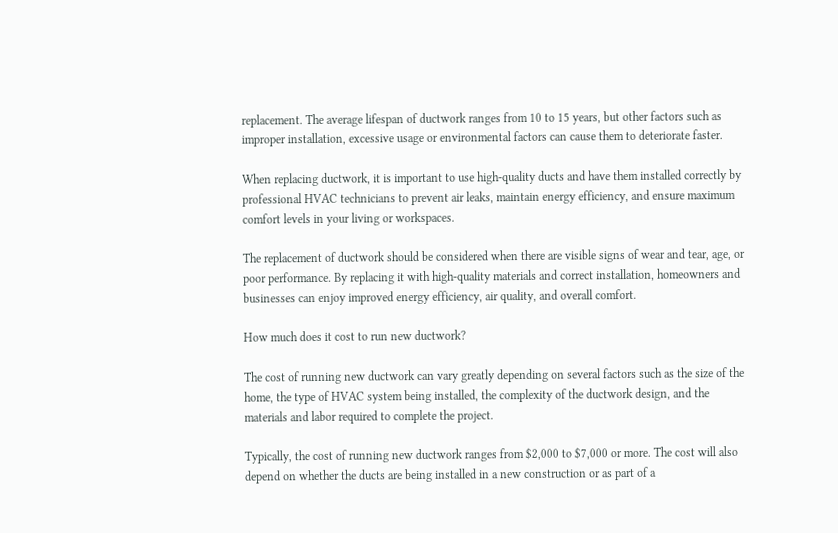replacement. The average lifespan of ductwork ranges from 10 to 15 years, but other factors such as improper installation, excessive usage or environmental factors can cause them to deteriorate faster.

When replacing ductwork, it is important to use high-quality ducts and have them installed correctly by professional HVAC technicians to prevent air leaks, maintain energy efficiency, and ensure maximum comfort levels in your living or workspaces.

The replacement of ductwork should be considered when there are visible signs of wear and tear, age, or poor performance. By replacing it with high-quality materials and correct installation, homeowners and businesses can enjoy improved energy efficiency, air quality, and overall comfort.

How much does it cost to run new ductwork?

The cost of running new ductwork can vary greatly depending on several factors such as the size of the home, the type of HVAC system being installed, the complexity of the ductwork design, and the materials and labor required to complete the project.

Typically, the cost of running new ductwork ranges from $2,000 to $7,000 or more. The cost will also depend on whether the ducts are being installed in a new construction or as part of a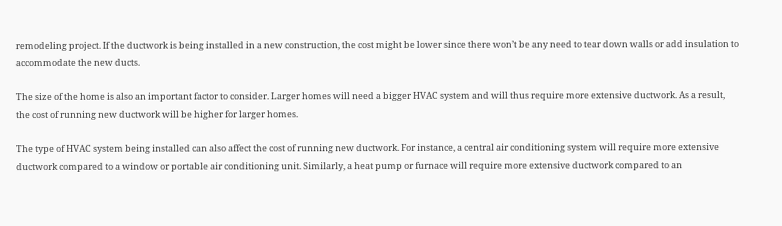remodeling project. If the ductwork is being installed in a new construction, the cost might be lower since there won’t be any need to tear down walls or add insulation to accommodate the new ducts.

The size of the home is also an important factor to consider. Larger homes will need a bigger HVAC system and will thus require more extensive ductwork. As a result, the cost of running new ductwork will be higher for larger homes.

The type of HVAC system being installed can also affect the cost of running new ductwork. For instance, a central air conditioning system will require more extensive ductwork compared to a window or portable air conditioning unit. Similarly, a heat pump or furnace will require more extensive ductwork compared to an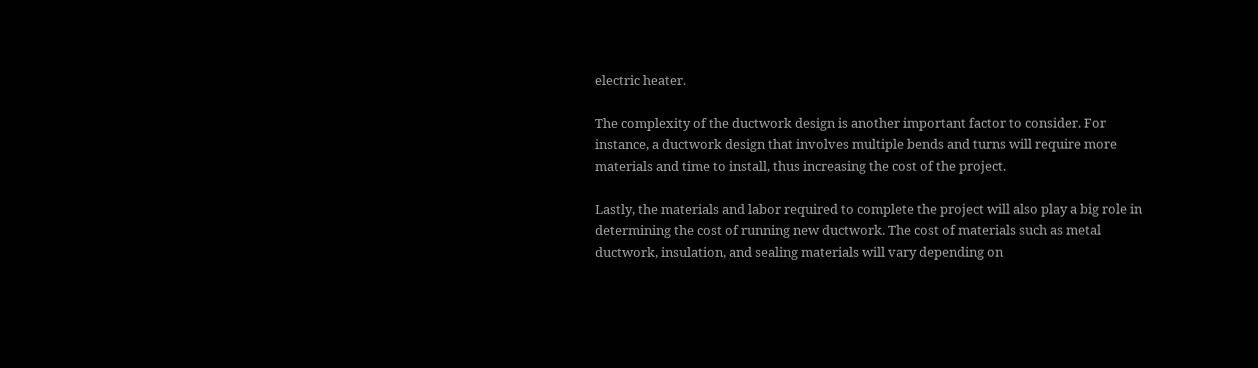electric heater.

The complexity of the ductwork design is another important factor to consider. For instance, a ductwork design that involves multiple bends and turns will require more materials and time to install, thus increasing the cost of the project.

Lastly, the materials and labor required to complete the project will also play a big role in determining the cost of running new ductwork. The cost of materials such as metal ductwork, insulation, and sealing materials will vary depending on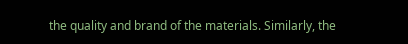the quality and brand of the materials. Similarly, the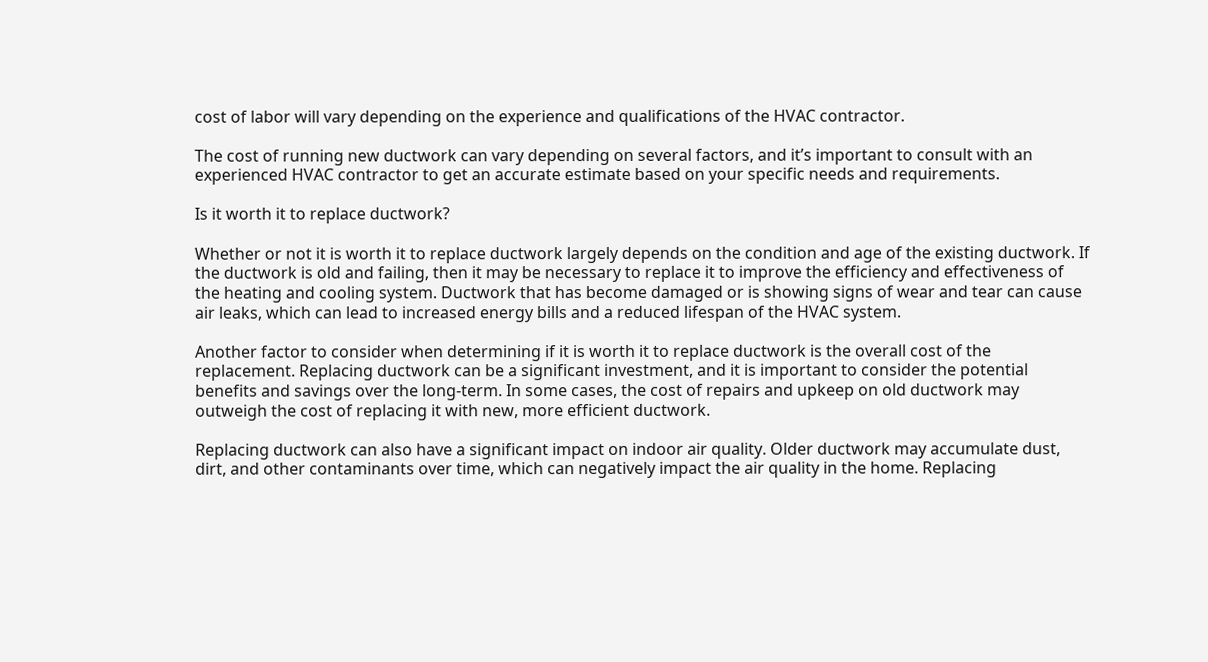cost of labor will vary depending on the experience and qualifications of the HVAC contractor.

The cost of running new ductwork can vary depending on several factors, and it’s important to consult with an experienced HVAC contractor to get an accurate estimate based on your specific needs and requirements.

Is it worth it to replace ductwork?

Whether or not it is worth it to replace ductwork largely depends on the condition and age of the existing ductwork. If the ductwork is old and failing, then it may be necessary to replace it to improve the efficiency and effectiveness of the heating and cooling system. Ductwork that has become damaged or is showing signs of wear and tear can cause air leaks, which can lead to increased energy bills and a reduced lifespan of the HVAC system.

Another factor to consider when determining if it is worth it to replace ductwork is the overall cost of the replacement. Replacing ductwork can be a significant investment, and it is important to consider the potential benefits and savings over the long-term. In some cases, the cost of repairs and upkeep on old ductwork may outweigh the cost of replacing it with new, more efficient ductwork.

Replacing ductwork can also have a significant impact on indoor air quality. Older ductwork may accumulate dust, dirt, and other contaminants over time, which can negatively impact the air quality in the home. Replacing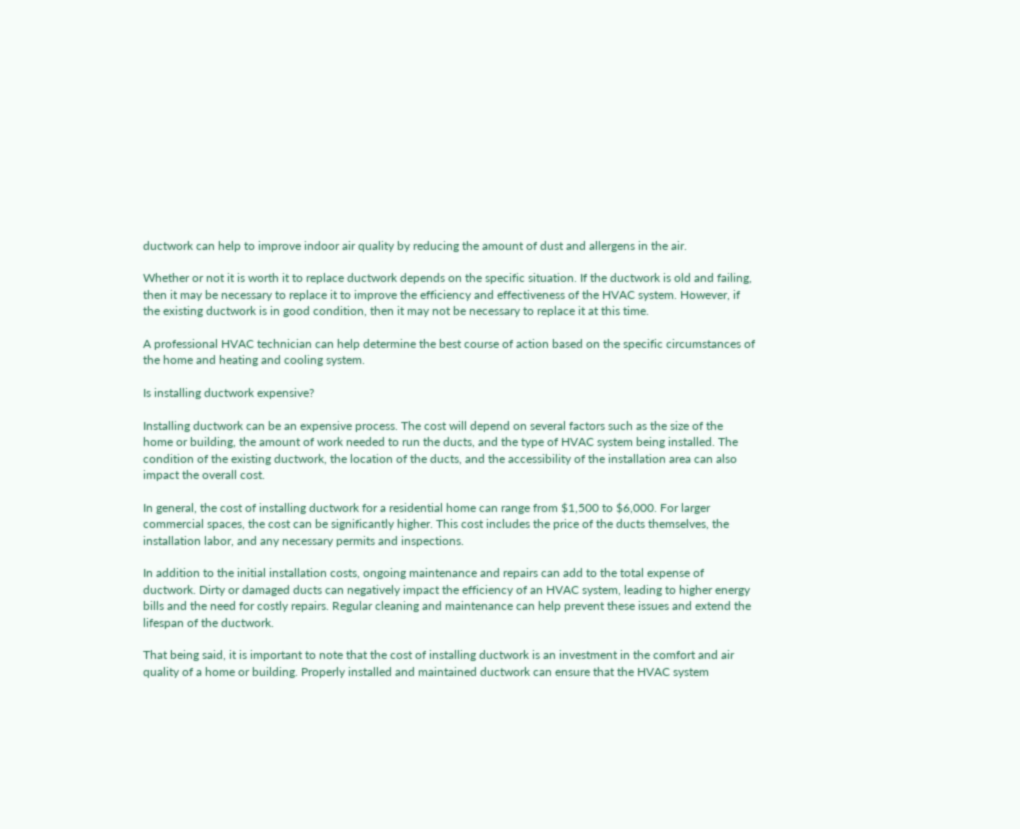ductwork can help to improve indoor air quality by reducing the amount of dust and allergens in the air.

Whether or not it is worth it to replace ductwork depends on the specific situation. If the ductwork is old and failing, then it may be necessary to replace it to improve the efficiency and effectiveness of the HVAC system. However, if the existing ductwork is in good condition, then it may not be necessary to replace it at this time.

A professional HVAC technician can help determine the best course of action based on the specific circumstances of the home and heating and cooling system.

Is installing ductwork expensive?

Installing ductwork can be an expensive process. The cost will depend on several factors such as the size of the home or building, the amount of work needed to run the ducts, and the type of HVAC system being installed. The condition of the existing ductwork, the location of the ducts, and the accessibility of the installation area can also impact the overall cost.

In general, the cost of installing ductwork for a residential home can range from $1,500 to $6,000. For larger commercial spaces, the cost can be significantly higher. This cost includes the price of the ducts themselves, the installation labor, and any necessary permits and inspections.

In addition to the initial installation costs, ongoing maintenance and repairs can add to the total expense of ductwork. Dirty or damaged ducts can negatively impact the efficiency of an HVAC system, leading to higher energy bills and the need for costly repairs. Regular cleaning and maintenance can help prevent these issues and extend the lifespan of the ductwork.

That being said, it is important to note that the cost of installing ductwork is an investment in the comfort and air quality of a home or building. Properly installed and maintained ductwork can ensure that the HVAC system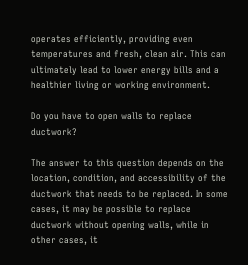operates efficiently, providing even temperatures and fresh, clean air. This can ultimately lead to lower energy bills and a healthier living or working environment.

Do you have to open walls to replace ductwork?

The answer to this question depends on the location, condition, and accessibility of the ductwork that needs to be replaced. In some cases, it may be possible to replace ductwork without opening walls, while in other cases, it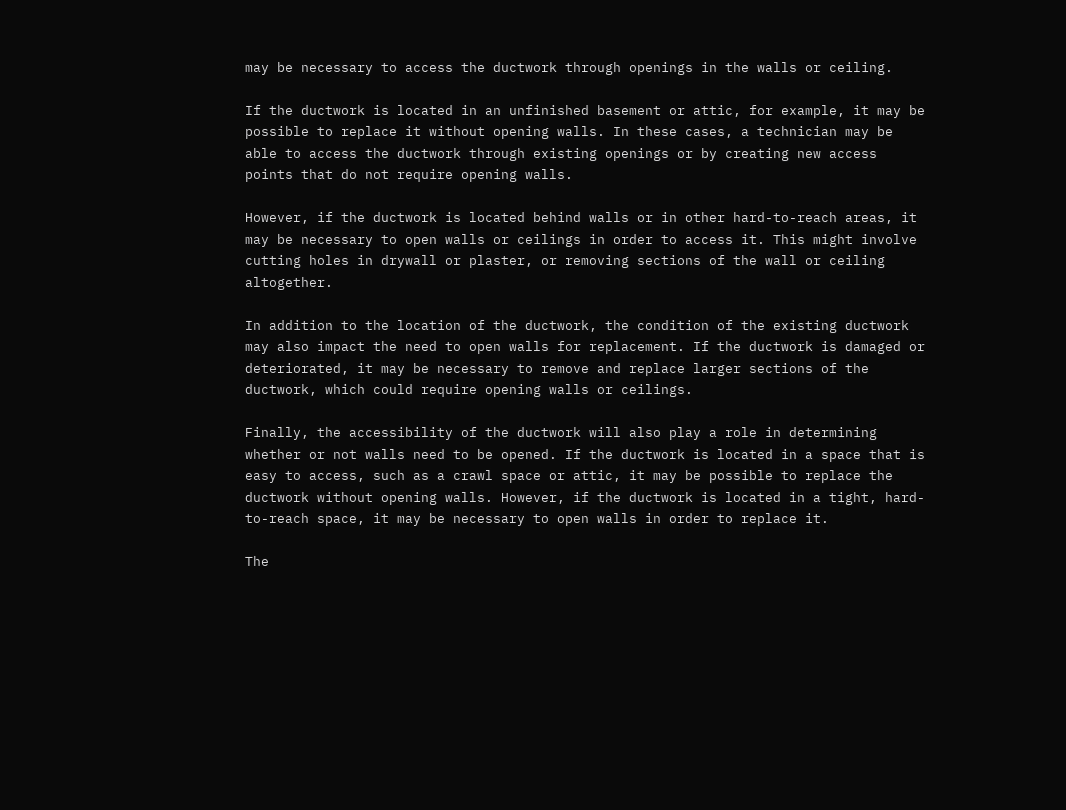may be necessary to access the ductwork through openings in the walls or ceiling.

If the ductwork is located in an unfinished basement or attic, for example, it may be possible to replace it without opening walls. In these cases, a technician may be able to access the ductwork through existing openings or by creating new access points that do not require opening walls.

However, if the ductwork is located behind walls or in other hard-to-reach areas, it may be necessary to open walls or ceilings in order to access it. This might involve cutting holes in drywall or plaster, or removing sections of the wall or ceiling altogether.

In addition to the location of the ductwork, the condition of the existing ductwork may also impact the need to open walls for replacement. If the ductwork is damaged or deteriorated, it may be necessary to remove and replace larger sections of the ductwork, which could require opening walls or ceilings.

Finally, the accessibility of the ductwork will also play a role in determining whether or not walls need to be opened. If the ductwork is located in a space that is easy to access, such as a crawl space or attic, it may be possible to replace the ductwork without opening walls. However, if the ductwork is located in a tight, hard-to-reach space, it may be necessary to open walls in order to replace it.

The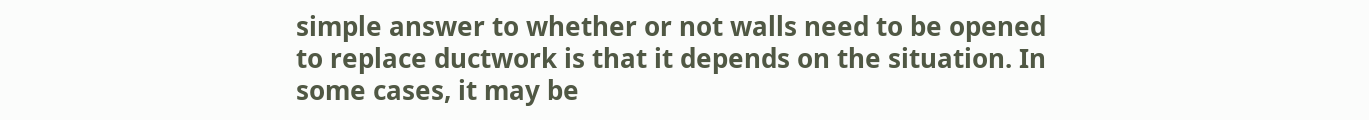simple answer to whether or not walls need to be opened to replace ductwork is that it depends on the situation. In some cases, it may be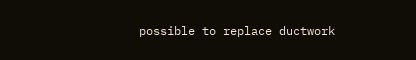possible to replace ductwork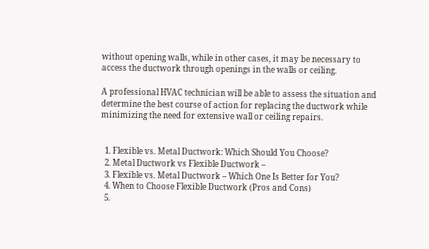without opening walls, while in other cases, it may be necessary to access the ductwork through openings in the walls or ceiling.

A professional HVAC technician will be able to assess the situation and determine the best course of action for replacing the ductwork while minimizing the need for extensive wall or ceiling repairs.


  1. Flexible vs. Metal Ductwork: Which Should You Choose?
  2. Metal Ductwork vs Flexible Ductwork –
  3. Flexible vs. Metal Ductwork – Which One Is Better for You?
  4. When to Choose Flexible Ductwork (Pros and Cons)
  5.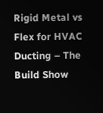Rigid Metal vs Flex for HVAC Ducting – The Build Show